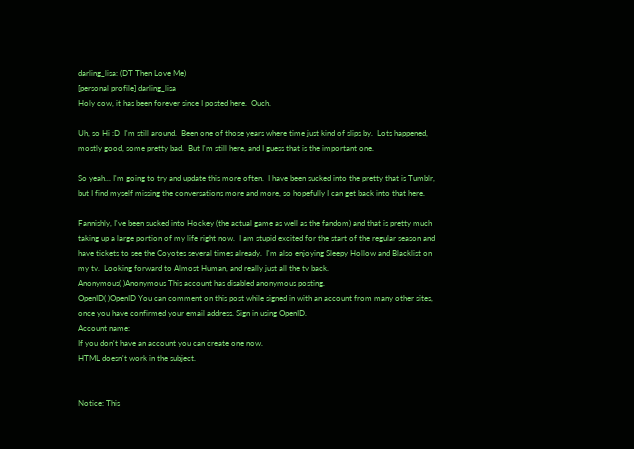darling_lisa: (DT Then Love Me)
[personal profile] darling_lisa
Holy cow, it has been forever since I posted here.  Ouch.

Uh, so Hi :D  I'm still around.  Been one of those years where time just kind of slips by.  Lots happened, mostly good, some pretty bad.  But I'm still here, and I guess that is the important one.

So yeah... I'm going to try and update this more often.  I have been sucked into the pretty that is Tumblr, but I find myself missing the conversations more and more, so hopefully I can get back into that here.

Fannishly, I've been sucked into Hockey (the actual game as well as the fandom) and that is pretty much taking up a large portion of my life right now.  I am stupid excited for the start of the regular season and have tickets to see the Coyotes several times already.  I'm also enjoying Sleepy Hollow and Blacklist on my tv.  Looking forward to Almost Human, and really just all the tv back.
Anonymous( )Anonymous This account has disabled anonymous posting.
OpenID( )OpenID You can comment on this post while signed in with an account from many other sites, once you have confirmed your email address. Sign in using OpenID.
Account name:
If you don't have an account you can create one now.
HTML doesn't work in the subject.


Notice: This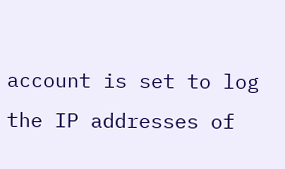account is set to log the IP addresses of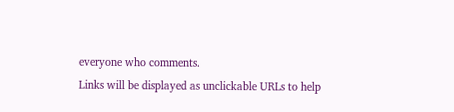everyone who comments.
Links will be displayed as unclickable URLs to help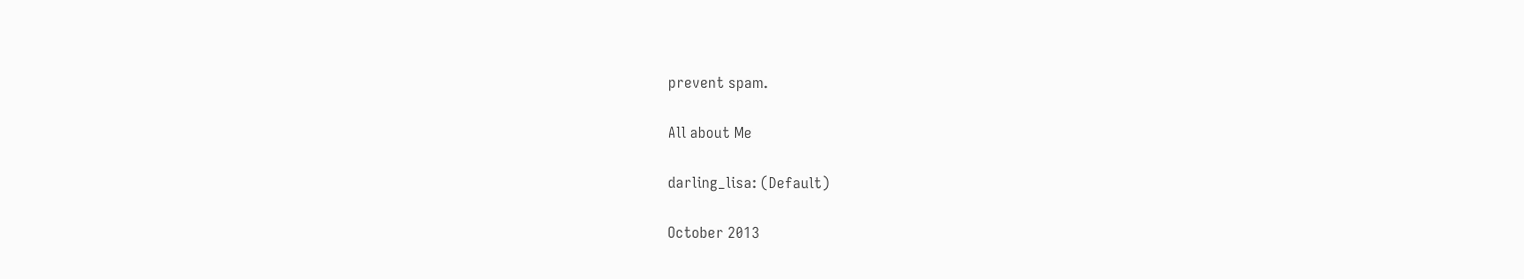prevent spam.

All about Me

darling_lisa: (Default)

October 2013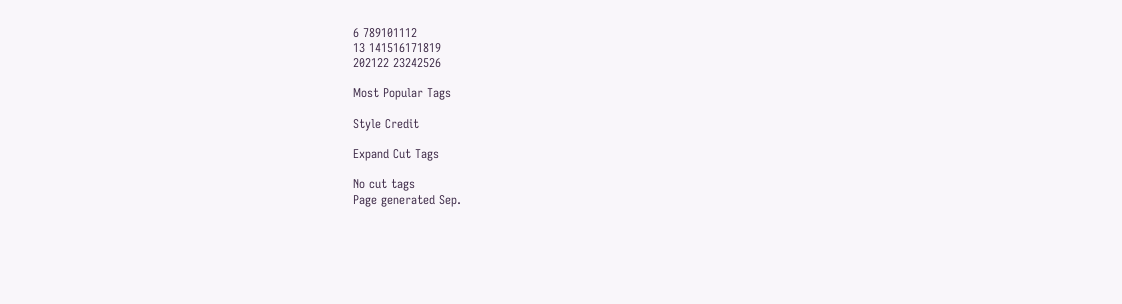6 789101112
13 141516171819
202122 23242526

Most Popular Tags

Style Credit

Expand Cut Tags

No cut tags
Page generated Sep.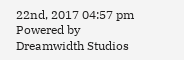22nd, 2017 04:57 pm
Powered by Dreamwidth Studios